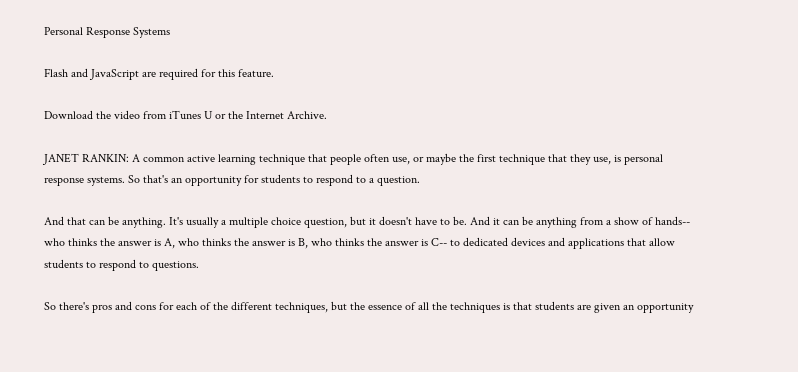Personal Response Systems

Flash and JavaScript are required for this feature.

Download the video from iTunes U or the Internet Archive.

JANET RANKIN: A common active learning technique that people often use, or maybe the first technique that they use, is personal response systems. So that's an opportunity for students to respond to a question.

And that can be anything. It's usually a multiple choice question, but it doesn't have to be. And it can be anything from a show of hands-- who thinks the answer is A, who thinks the answer is B, who thinks the answer is C-- to dedicated devices and applications that allow students to respond to questions.

So there's pros and cons for each of the different techniques, but the essence of all the techniques is that students are given an opportunity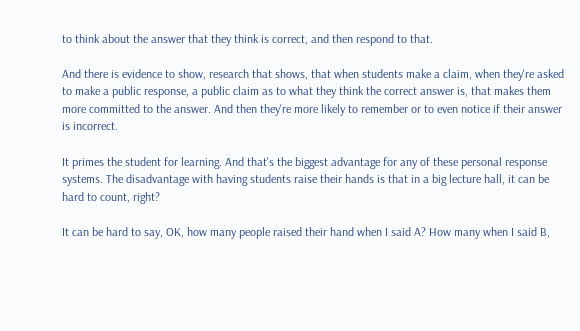to think about the answer that they think is correct, and then respond to that.

And there is evidence to show, research that shows, that when students make a claim, when they're asked to make a public response, a public claim as to what they think the correct answer is, that makes them more committed to the answer. And then they're more likely to remember or to even notice if their answer is incorrect.

It primes the student for learning. And that's the biggest advantage for any of these personal response systems. The disadvantage with having students raise their hands is that in a big lecture hall, it can be hard to count, right?

It can be hard to say, OK, how many people raised their hand when I said A? How many when I said B,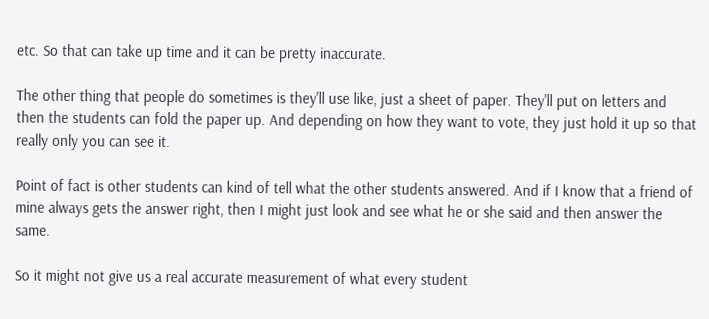etc. So that can take up time and it can be pretty inaccurate.

The other thing that people do sometimes is they'll use like, just a sheet of paper. They'll put on letters and then the students can fold the paper up. And depending on how they want to vote, they just hold it up so that really only you can see it.

Point of fact is other students can kind of tell what the other students answered. And if I know that a friend of mine always gets the answer right, then I might just look and see what he or she said and then answer the same.

So it might not give us a real accurate measurement of what every student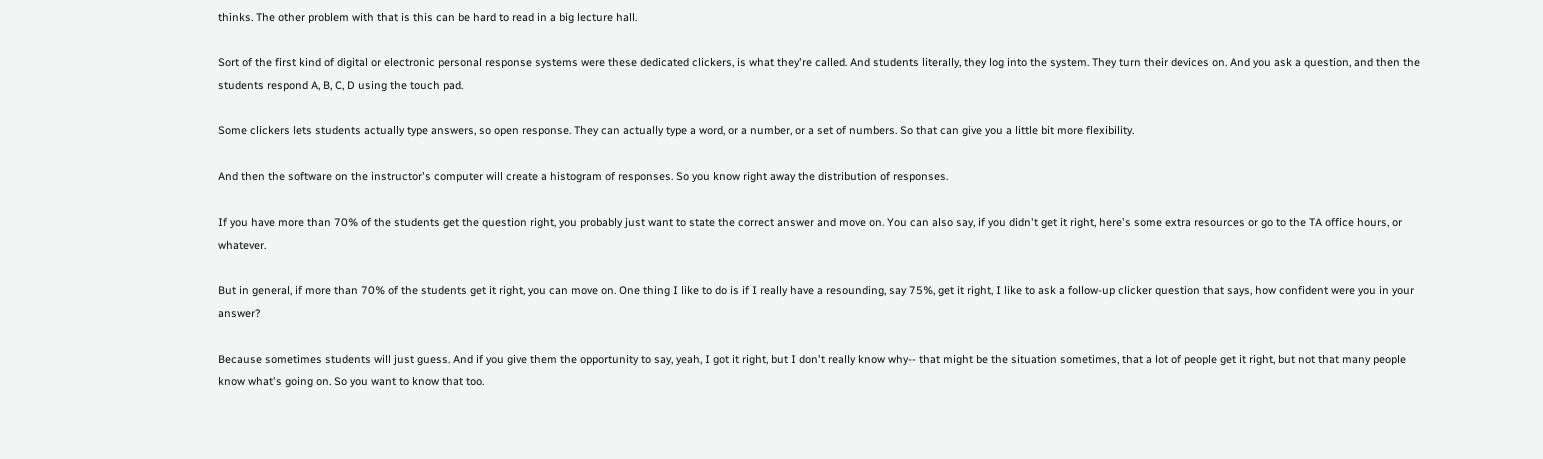thinks. The other problem with that is this can be hard to read in a big lecture hall.

Sort of the first kind of digital or electronic personal response systems were these dedicated clickers, is what they're called. And students literally, they log into the system. They turn their devices on. And you ask a question, and then the students respond A, B, C, D using the touch pad.

Some clickers lets students actually type answers, so open response. They can actually type a word, or a number, or a set of numbers. So that can give you a little bit more flexibility.

And then the software on the instructor's computer will create a histogram of responses. So you know right away the distribution of responses.

If you have more than 70% of the students get the question right, you probably just want to state the correct answer and move on. You can also say, if you didn't get it right, here's some extra resources or go to the TA office hours, or whatever.

But in general, if more than 70% of the students get it right, you can move on. One thing I like to do is if I really have a resounding, say 75%, get it right, I like to ask a follow-up clicker question that says, how confident were you in your answer?

Because sometimes students will just guess. And if you give them the opportunity to say, yeah, I got it right, but I don't really know why-- that might be the situation sometimes, that a lot of people get it right, but not that many people know what's going on. So you want to know that too.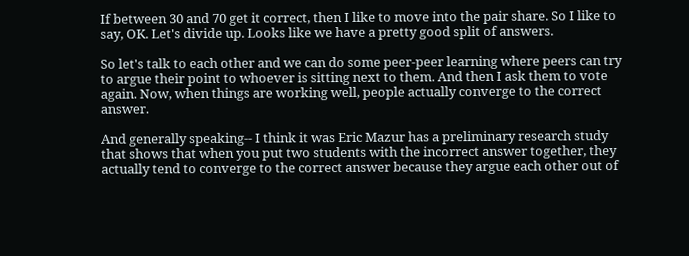If between 30 and 70 get it correct, then I like to move into the pair share. So I like to say, OK. Let's divide up. Looks like we have a pretty good split of answers.

So let's talk to each other and we can do some peer-peer learning where peers can try to argue their point to whoever is sitting next to them. And then I ask them to vote again. Now, when things are working well, people actually converge to the correct answer.

And generally speaking-- I think it was Eric Mazur has a preliminary research study that shows that when you put two students with the incorrect answer together, they actually tend to converge to the correct answer because they argue each other out of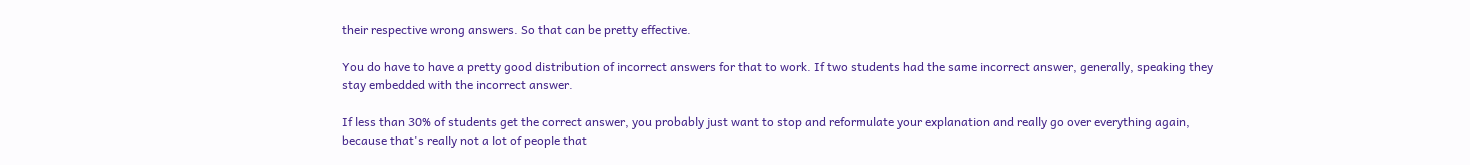their respective wrong answers. So that can be pretty effective.

You do have to have a pretty good distribution of incorrect answers for that to work. If two students had the same incorrect answer, generally, speaking they stay embedded with the incorrect answer.

If less than 30% of students get the correct answer, you probably just want to stop and reformulate your explanation and really go over everything again, because that's really not a lot of people that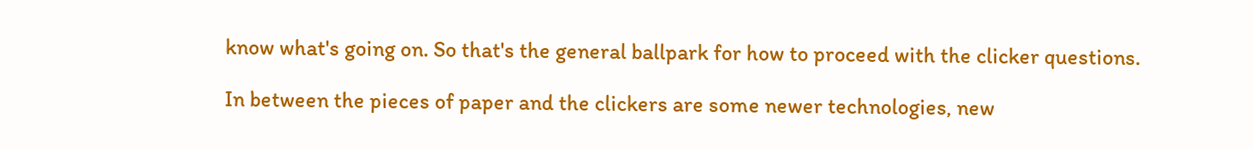know what's going on. So that's the general ballpark for how to proceed with the clicker questions.

In between the pieces of paper and the clickers are some newer technologies, new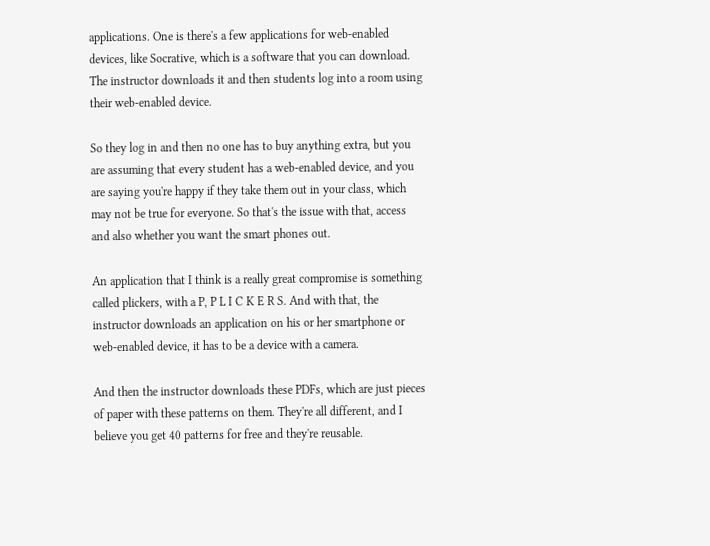applications. One is there's a few applications for web-enabled devices, like Socrative, which is a software that you can download. The instructor downloads it and then students log into a room using their web-enabled device.

So they log in and then no one has to buy anything extra, but you are assuming that every student has a web-enabled device, and you are saying you're happy if they take them out in your class, which may not be true for everyone. So that's the issue with that, access and also whether you want the smart phones out.

An application that I think is a really great compromise is something called plickers, with a P, P L I C K E R S. And with that, the instructor downloads an application on his or her smartphone or web-enabled device, it has to be a device with a camera.

And then the instructor downloads these PDFs, which are just pieces of paper with these patterns on them. They're all different, and I believe you get 40 patterns for free and they're reusable.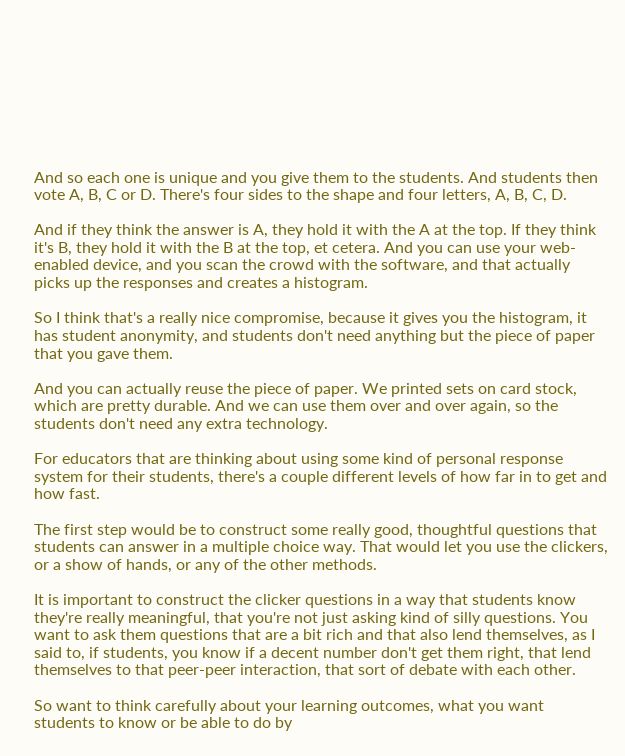And so each one is unique and you give them to the students. And students then vote A, B, C or D. There's four sides to the shape and four letters, A, B, C, D.

And if they think the answer is A, they hold it with the A at the top. If they think it's B, they hold it with the B at the top, et cetera. And you can use your web-enabled device, and you scan the crowd with the software, and that actually picks up the responses and creates a histogram.

So I think that's a really nice compromise, because it gives you the histogram, it has student anonymity, and students don't need anything but the piece of paper that you gave them.

And you can actually reuse the piece of paper. We printed sets on card stock, which are pretty durable. And we can use them over and over again, so the students don't need any extra technology.

For educators that are thinking about using some kind of personal response system for their students, there's a couple different levels of how far in to get and how fast.

The first step would be to construct some really good, thoughtful questions that students can answer in a multiple choice way. That would let you use the clickers, or a show of hands, or any of the other methods.

It is important to construct the clicker questions in a way that students know they're really meaningful, that you're not just asking kind of silly questions. You want to ask them questions that are a bit rich and that also lend themselves, as I said to, if students, you know if a decent number don't get them right, that lend themselves to that peer-peer interaction, that sort of debate with each other.

So want to think carefully about your learning outcomes, what you want students to know or be able to do by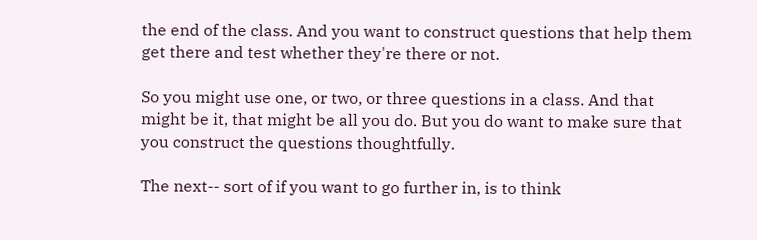the end of the class. And you want to construct questions that help them get there and test whether they're there or not.

So you might use one, or two, or three questions in a class. And that might be it, that might be all you do. But you do want to make sure that you construct the questions thoughtfully.

The next-- sort of if you want to go further in, is to think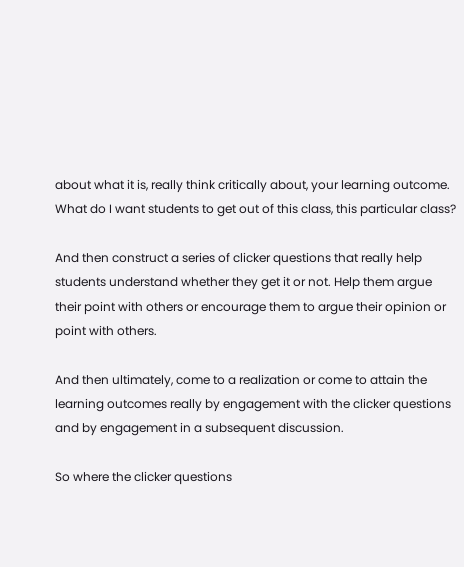about what it is, really think critically about, your learning outcome. What do I want students to get out of this class, this particular class?

And then construct a series of clicker questions that really help students understand whether they get it or not. Help them argue their point with others or encourage them to argue their opinion or point with others.

And then ultimately, come to a realization or come to attain the learning outcomes really by engagement with the clicker questions and by engagement in a subsequent discussion.

So where the clicker questions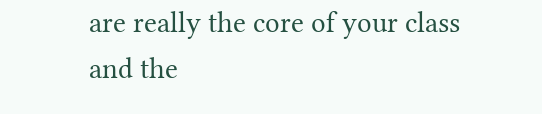are really the core of your class and the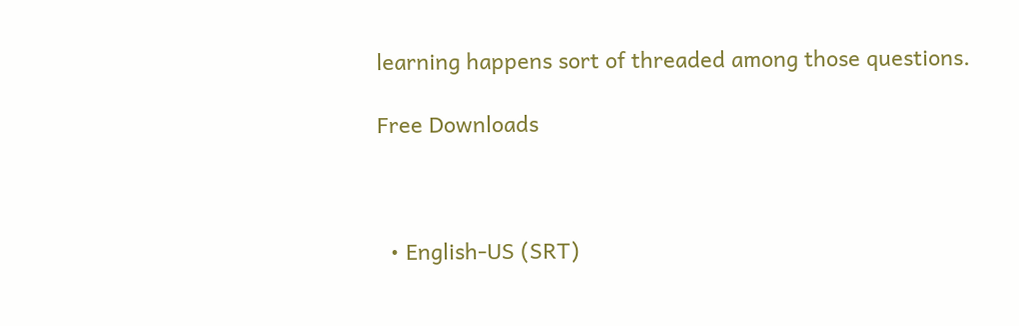learning happens sort of threaded among those questions.

Free Downloads



  • English-US (SRT)